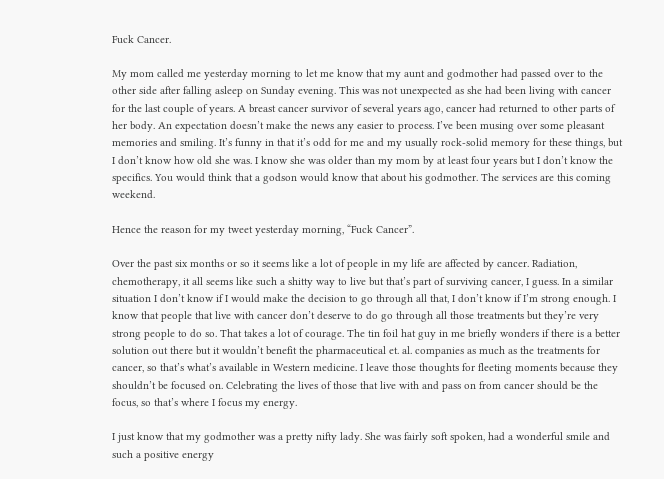Fuck Cancer.

My mom called me yesterday morning to let me know that my aunt and godmother had passed over to the other side after falling asleep on Sunday evening. This was not unexpected as she had been living with cancer for the last couple of years. A breast cancer survivor of several years ago, cancer had returned to other parts of her body. An expectation doesn’t make the news any easier to process. I’ve been musing over some pleasant memories and smiling. It’s funny in that it’s odd for me and my usually rock-solid memory for these things, but I don’t know how old she was. I know she was older than my mom by at least four years but I don’t know the specifics. You would think that a godson would know that about his godmother. The services are this coming weekend.

Hence the reason for my tweet yesterday morning, “Fuck Cancer”.

Over the past six months or so it seems like a lot of people in my life are affected by cancer. Radiation, chemotherapy, it all seems like such a shitty way to live but that’s part of surviving cancer, I guess. In a similar situation I don’t know if I would make the decision to go through all that, I don’t know if I’m strong enough. I know that people that live with cancer don’t deserve to do go through all those treatments but they’re very strong people to do so. That takes a lot of courage. The tin foil hat guy in me briefly wonders if there is a better solution out there but it wouldn’t benefit the pharmaceutical et. al. companies as much as the treatments for cancer, so that’s what’s available in Western medicine. I leave those thoughts for fleeting moments because they shouldn’t be focused on. Celebrating the lives of those that live with and pass on from cancer should be the focus, so that’s where I focus my energy.

I just know that my godmother was a pretty nifty lady. She was fairly soft spoken, had a wonderful smile and such a positive energy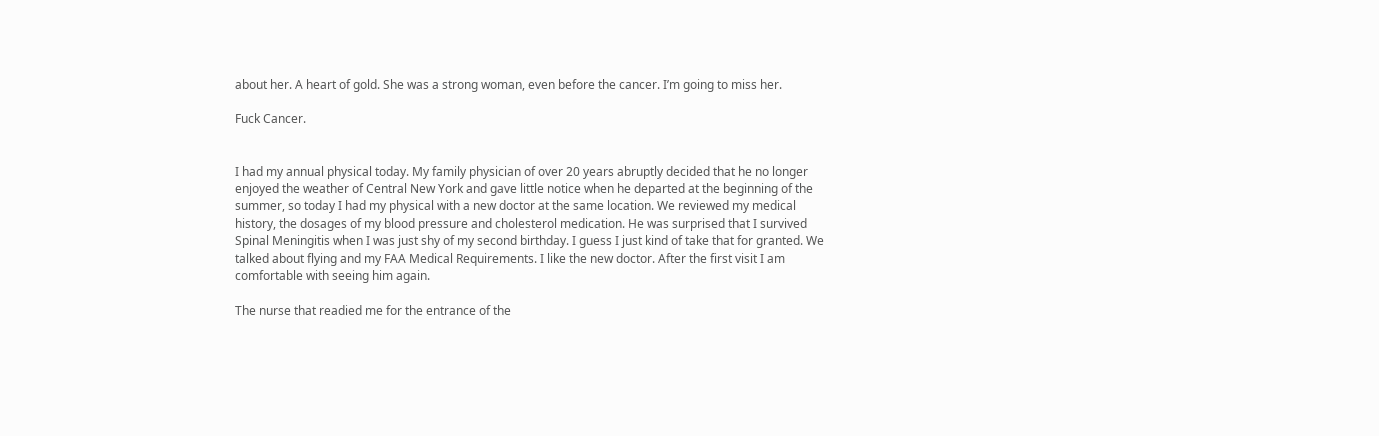about her. A heart of gold. She was a strong woman, even before the cancer. I’m going to miss her.

Fuck Cancer.


I had my annual physical today. My family physician of over 20 years abruptly decided that he no longer enjoyed the weather of Central New York and gave little notice when he departed at the beginning of the summer, so today I had my physical with a new doctor at the same location. We reviewed my medical history, the dosages of my blood pressure and cholesterol medication. He was surprised that I survived Spinal Meningitis when I was just shy of my second birthday. I guess I just kind of take that for granted. We talked about flying and my FAA Medical Requirements. I like the new doctor. After the first visit I am comfortable with seeing him again.

The nurse that readied me for the entrance of the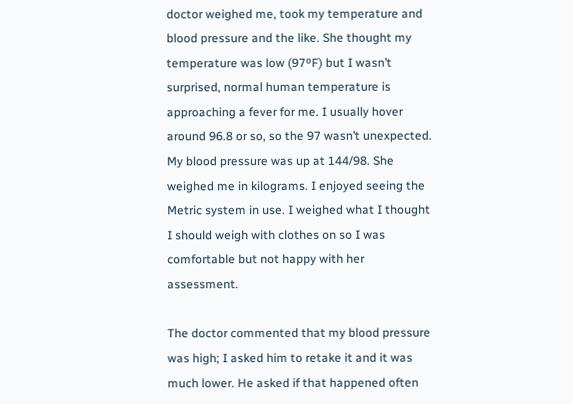doctor weighed me, took my temperature and blood pressure and the like. She thought my temperature was low (97ºF) but I wasn’t surprised, normal human temperature is approaching a fever for me. I usually hover around 96.8 or so, so the 97 wasn’t unexpected. My blood pressure was up at 144/98. She weighed me in kilograms. I enjoyed seeing the Metric system in use. I weighed what I thought I should weigh with clothes on so I was comfortable but not happy with her assessment.

The doctor commented that my blood pressure was high; I asked him to retake it and it was much lower. He asked if that happened often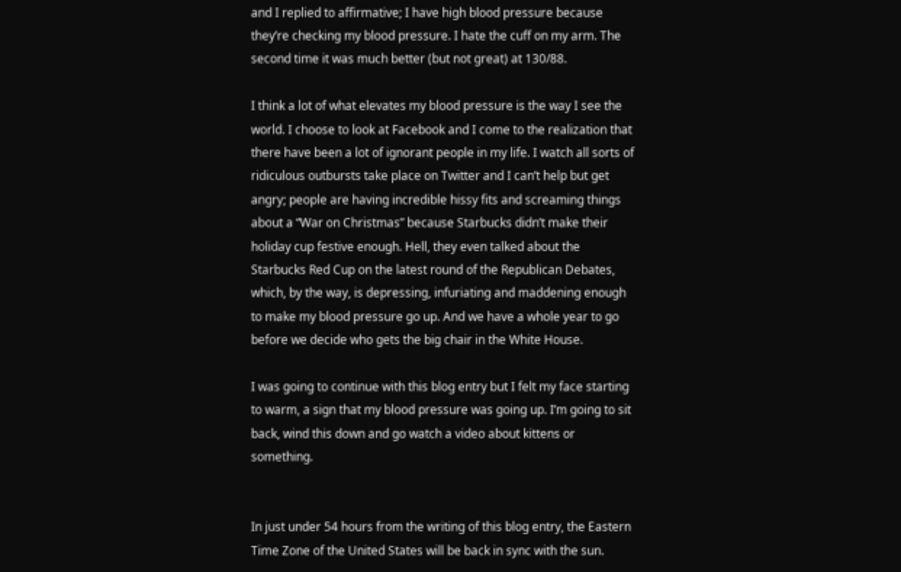and I replied to affirmative; I have high blood pressure because they’re checking my blood pressure. I hate the cuff on my arm. The second time it was much better (but not great) at 130/88.

I think a lot of what elevates my blood pressure is the way I see the world. I choose to look at Facebook and I come to the realization that there have been a lot of ignorant people in my life. I watch all sorts of ridiculous outbursts take place on Twitter and I can’t help but get angry; people are having incredible hissy fits and screaming things about a “War on Christmas” because Starbucks didn’t make their holiday cup festive enough. Hell, they even talked about the Starbucks Red Cup on the latest round of the Republican Debates, which, by the way, is depressing, infuriating and maddening enough to make my blood pressure go up. And we have a whole year to go before we decide who gets the big chair in the White House.

I was going to continue with this blog entry but I felt my face starting to warm, a sign that my blood pressure was going up. I’m going to sit back, wind this down and go watch a video about kittens or something.


In just under 54 hours from the writing of this blog entry, the Eastern Time Zone of the United States will be back in sync with the sun.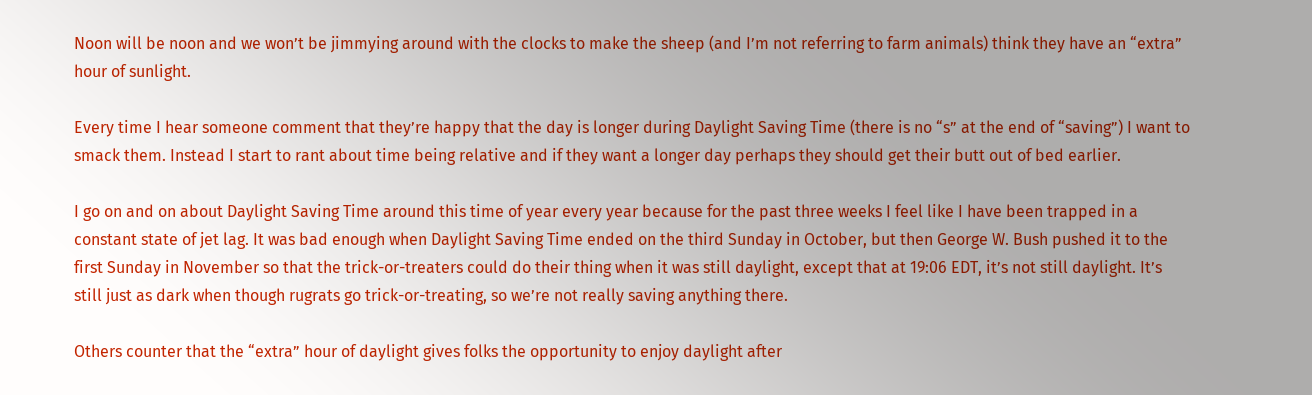Noon will be noon and we won’t be jimmying around with the clocks to make the sheep (and I’m not referring to farm animals) think they have an “extra” hour of sunlight.

Every time I hear someone comment that they’re happy that the day is longer during Daylight Saving Time (there is no “s” at the end of “saving”) I want to smack them. Instead I start to rant about time being relative and if they want a longer day perhaps they should get their butt out of bed earlier.

I go on and on about Daylight Saving Time around this time of year every year because for the past three weeks I feel like I have been trapped in a constant state of jet lag. It was bad enough when Daylight Saving Time ended on the third Sunday in October, but then George W. Bush pushed it to the first Sunday in November so that the trick-or-treaters could do their thing when it was still daylight, except that at 19:06 EDT, it’s not still daylight. It’s still just as dark when though rugrats go trick-or-treating, so we’re not really saving anything there.

Others counter that the “extra” hour of daylight gives folks the opportunity to enjoy daylight after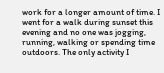work for a longer amount of time. I went for a walk during sunset this evening and no one was jogging, running, walking or spending time outdoors. The only activity I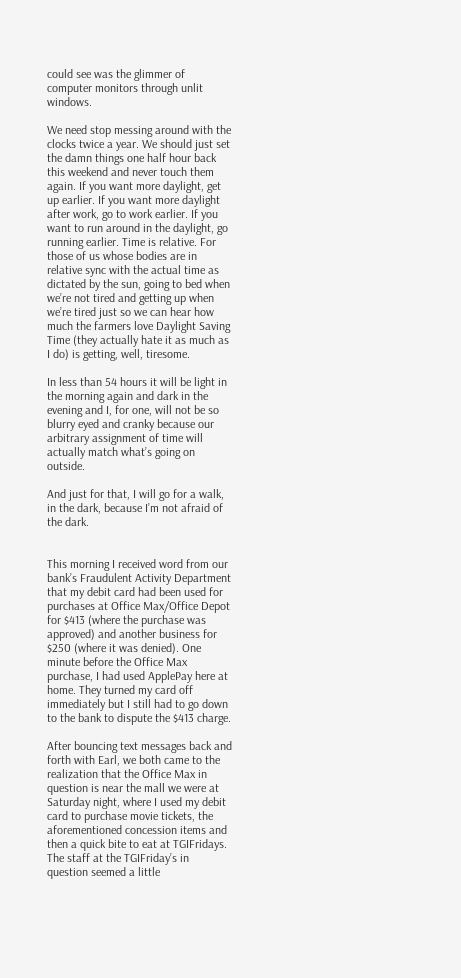could see was the glimmer of computer monitors through unlit windows.

We need stop messing around with the clocks twice a year. We should just set the damn things one half hour back this weekend and never touch them again. If you want more daylight, get up earlier. If you want more daylight after work, go to work earlier. If you want to run around in the daylight, go running earlier. Time is relative. For those of us whose bodies are in relative sync with the actual time as dictated by the sun, going to bed when we’re not tired and getting up when we’re tired just so we can hear how much the farmers love Daylight Saving Time (they actually hate it as much as I do) is getting, well, tiresome.

In less than 54 hours it will be light in the morning again and dark in the evening and I, for one, will not be so blurry eyed and cranky because our arbitrary assignment of time will actually match what’s going on outside.

And just for that, I will go for a walk, in the dark, because I’m not afraid of the dark.


This morning I received word from our bank’s Fraudulent Activity Department that my debit card had been used for purchases at Office Max/Office Depot for $413 (where the purchase was approved) and another business for $250 (where it was denied). One minute before the Office Max purchase, I had used ApplePay here at home. They turned my card off immediately but I still had to go down to the bank to dispute the $413 charge.

After bouncing text messages back and forth with Earl, we both came to the realization that the Office Max in question is near the mall we were at Saturday night, where I used my debit card to purchase movie tickets, the aforementioned concession items and then a quick bite to eat at TGIFridays. The staff at the TGIFriday’s in question seemed a little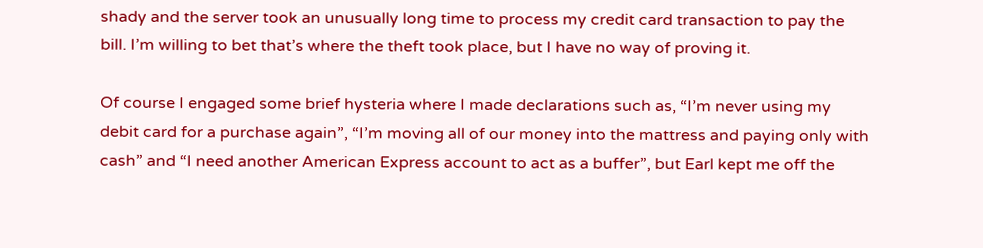shady and the server took an unusually long time to process my credit card transaction to pay the bill. I’m willing to bet that’s where the theft took place, but I have no way of proving it.

Of course I engaged some brief hysteria where I made declarations such as, “I’m never using my debit card for a purchase again”, “I’m moving all of our money into the mattress and paying only with cash” and “I need another American Express account to act as a buffer”, but Earl kept me off the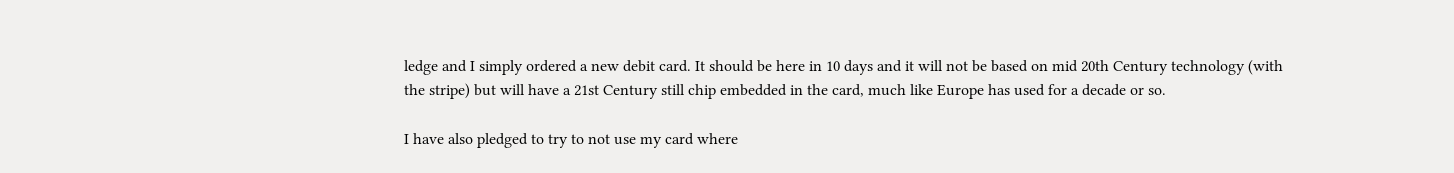ledge and I simply ordered a new debit card. It should be here in 10 days and it will not be based on mid 20th Century technology (with the stripe) but will have a 21st Century still chip embedded in the card, much like Europe has used for a decade or so.

I have also pledged to try to not use my card where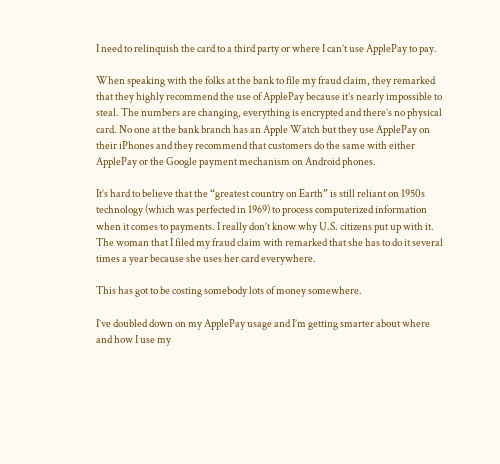I need to relinquish the card to a third party or where I can’t use ApplePay to pay.

When speaking with the folks at the bank to file my fraud claim, they remarked that they highly recommend the use of ApplePay because it’s nearly impossible to steal. The numbers are changing, everything is encrypted and there’s no physical card. No one at the bank branch has an Apple Watch but they use ApplePay on their iPhones and they recommend that customers do the same with either ApplePay or the Google payment mechanism on Android phones.

It’s hard to believe that the “greatest country on Earth” is still reliant on 1950s technology (which was perfected in 1969) to process computerized information when it comes to payments. I really don’t know why U.S. citizens put up with it. The woman that I filed my fraud claim with remarked that she has to do it several times a year because she uses her card everywhere.

This has got to be costing somebody lots of money somewhere.

I’ve doubled down on my ApplePay usage and I’m getting smarter about where and how I use my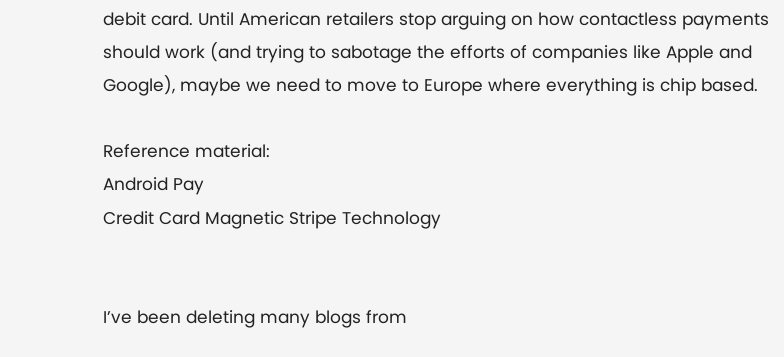debit card. Until American retailers stop arguing on how contactless payments should work (and trying to sabotage the efforts of companies like Apple and Google), maybe we need to move to Europe where everything is chip based.

Reference material:
Android Pay
Credit Card Magnetic Stripe Technology


I’ve been deleting many blogs from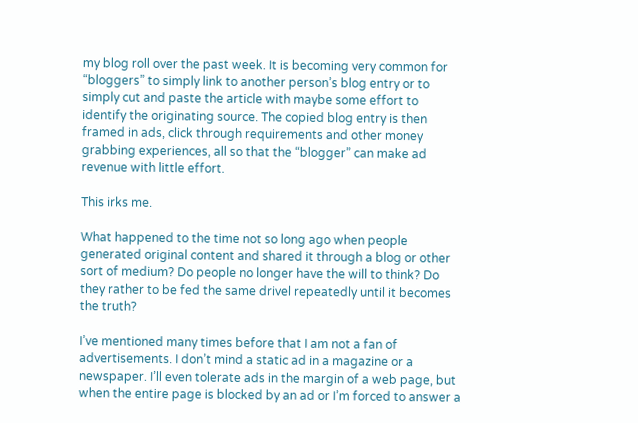my blog roll over the past week. It is becoming very common for “bloggers” to simply link to another person’s blog entry or to simply cut and paste the article with maybe some effort to identify the originating source. The copied blog entry is then framed in ads, click through requirements and other money grabbing experiences, all so that the “blogger” can make ad revenue with little effort.

This irks me.

What happened to the time not so long ago when people generated original content and shared it through a blog or other sort of medium? Do people no longer have the will to think? Do they rather to be fed the same drivel repeatedly until it becomes the truth?

I’ve mentioned many times before that I am not a fan of advertisements. I don’t mind a static ad in a magazine or a newspaper. I’ll even tolerate ads in the margin of a web page, but when the entire page is blocked by an ad or I’m forced to answer a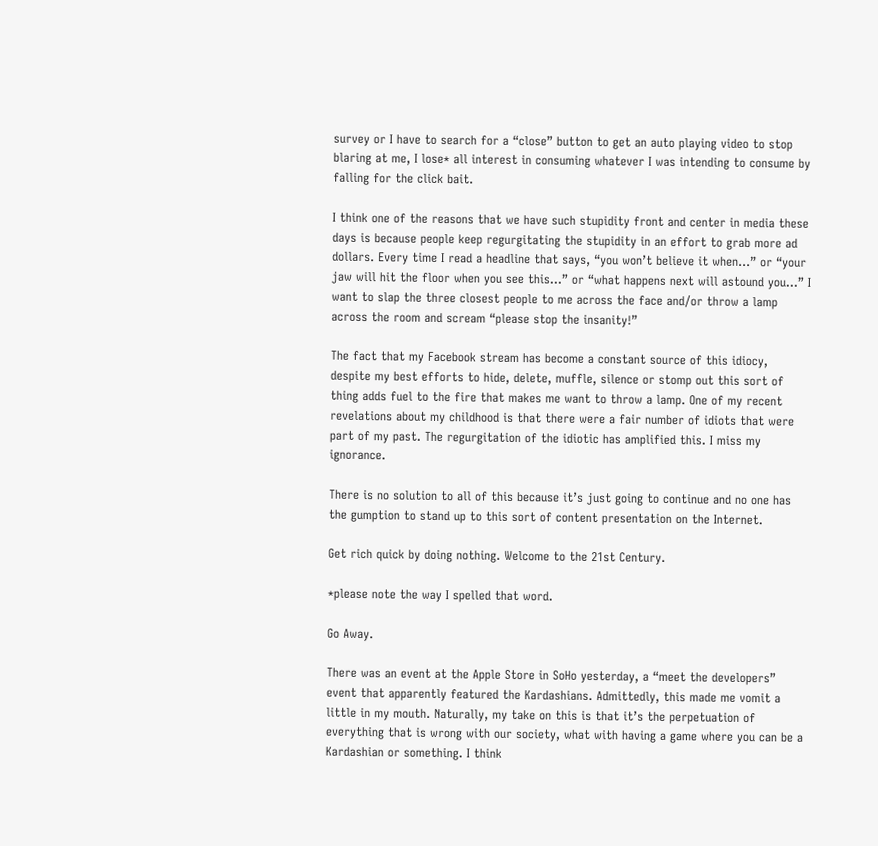survey or I have to search for a “close” button to get an auto playing video to stop blaring at me, I lose* all interest in consuming whatever I was intending to consume by falling for the click bait.

I think one of the reasons that we have such stupidity front and center in media these days is because people keep regurgitating the stupidity in an effort to grab more ad dollars. Every time I read a headline that says, “you won’t believe it when…” or “your jaw will hit the floor when you see this…” or “what happens next will astound you…” I want to slap the three closest people to me across the face and/or throw a lamp across the room and scream “please stop the insanity!”

The fact that my Facebook stream has become a constant source of this idiocy, despite my best efforts to hide, delete, muffle, silence or stomp out this sort of thing adds fuel to the fire that makes me want to throw a lamp. One of my recent revelations about my childhood is that there were a fair number of idiots that were part of my past. The regurgitation of the idiotic has amplified this. I miss my ignorance.

There is no solution to all of this because it’s just going to continue and no one has the gumption to stand up to this sort of content presentation on the Internet.

Get rich quick by doing nothing. Welcome to the 21st Century.

*please note the way I spelled that word.

Go Away.

There was an event at the Apple Store in SoHo yesterday, a “meet the developers” event that apparently featured the Kardashians. Admittedly, this made me vomit a little in my mouth. Naturally, my take on this is that it’s the perpetuation of everything that is wrong with our society, what with having a game where you can be a Kardashian or something. I think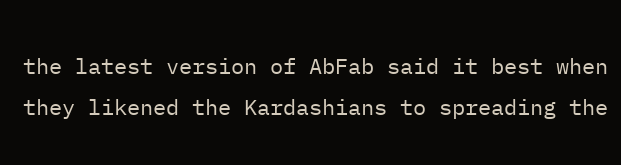the latest version of AbFab said it best when they likened the Kardashians to spreading the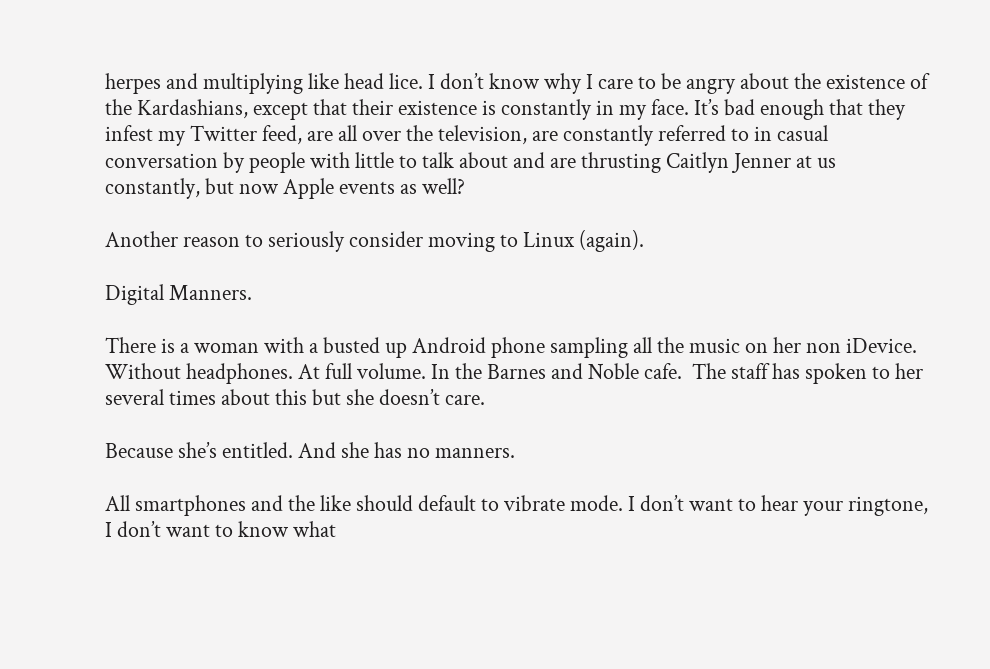herpes and multiplying like head lice. I don’t know why I care to be angry about the existence of the Kardashians, except that their existence is constantly in my face. It’s bad enough that they infest my Twitter feed, are all over the television, are constantly referred to in casual conversation by people with little to talk about and are thrusting Caitlyn Jenner at us constantly, but now Apple events as well?

Another reason to seriously consider moving to Linux (again).

Digital Manners.

There is a woman with a busted up Android phone sampling all the music on her non iDevice. Without headphones. At full volume. In the Barnes and Noble cafe.  The staff has spoken to her several times about this but she doesn’t care.

Because she’s entitled. And she has no manners.

All smartphones and the like should default to vibrate mode. I don’t want to hear your ringtone, I don’t want to know what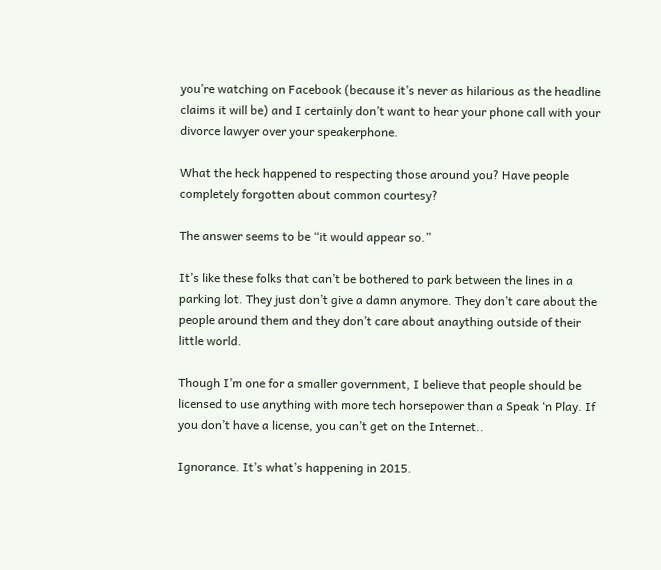you’re watching on Facebook (because it’s never as hilarious as the headline claims it will be) and I certainly don’t want to hear your phone call with your divorce lawyer over your speakerphone.

What the heck happened to respecting those around you? Have people completely forgotten about common courtesy?

The answer seems to be “it would appear so.”

It’s like these folks that can’t be bothered to park between the lines in a parking lot. They just don’t give a damn anymore. They don’t care about the people around them and they don’t care about anaything outside of their little world.

Though I’m one for a smaller government, I believe that people should be licensed to use anything with more tech horsepower than a Speak ‘n Play. If you don’t have a license, you can’t get on the Internet..

Ignorance. It’s what’s happening in 2015.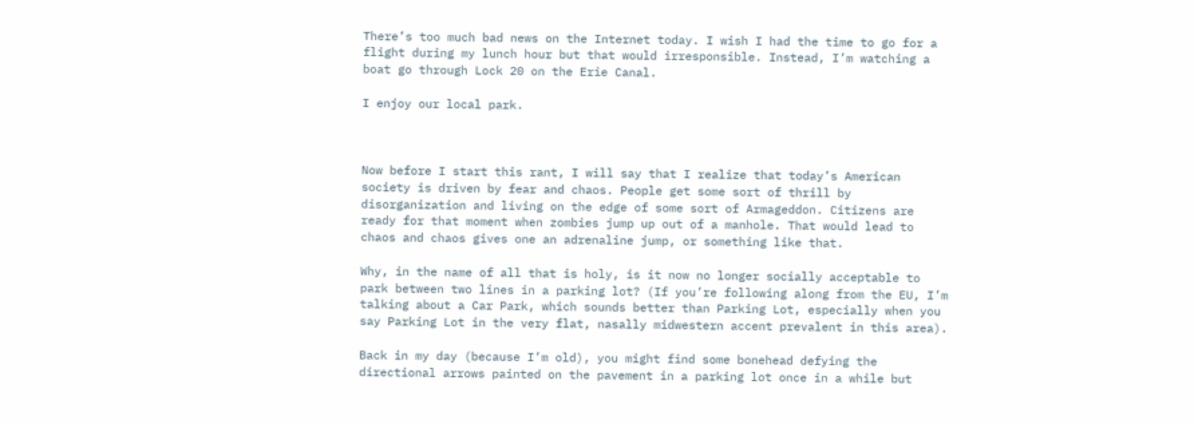There’s too much bad news on the Internet today. I wish I had the time to go for a flight during my lunch hour but that would irresponsible. Instead, I’m watching a boat go through Lock 20 on the Erie Canal.

I enjoy our local park.



Now before I start this rant, I will say that I realize that today’s American society is driven by fear and chaos. People get some sort of thrill by disorganization and living on the edge of some sort of Armageddon. Citizens are ready for that moment when zombies jump up out of a manhole. That would lead to chaos and chaos gives one an adrenaline jump, or something like that.

Why, in the name of all that is holy, is it now no longer socially acceptable to park between two lines in a parking lot? (If you’re following along from the EU, I’m talking about a Car Park, which sounds better than Parking Lot, especially when you say Parking Lot in the very flat, nasally midwestern accent prevalent in this area).

Back in my day (because I’m old), you might find some bonehead defying the directional arrows painted on the pavement in a parking lot once in a while but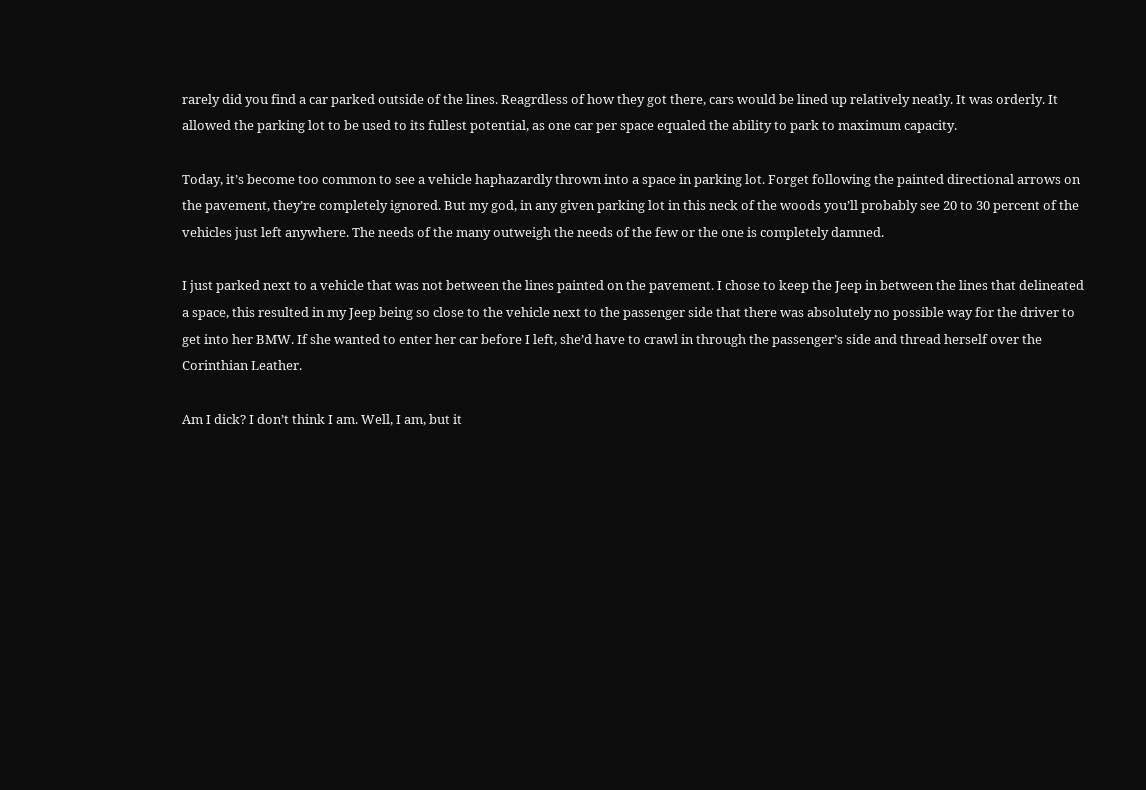rarely did you find a car parked outside of the lines. Reagrdless of how they got there, cars would be lined up relatively neatly. It was orderly. It allowed the parking lot to be used to its fullest potential, as one car per space equaled the ability to park to maximum capacity.

Today, it’s become too common to see a vehicle haphazardly thrown into a space in parking lot. Forget following the painted directional arrows on the pavement, they’re completely ignored. But my god, in any given parking lot in this neck of the woods you’ll probably see 20 to 30 percent of the vehicles just left anywhere. The needs of the many outweigh the needs of the few or the one is completely damned.

I just parked next to a vehicle that was not between the lines painted on the pavement. I chose to keep the Jeep in between the lines that delineated a space, this resulted in my Jeep being so close to the vehicle next to the passenger side that there was absolutely no possible way for the driver to get into her BMW. If she wanted to enter her car before I left, she’d have to crawl in through the passenger’s side and thread herself over the Corinthian Leather.

Am I dick? I don’t think I am. Well, I am, but it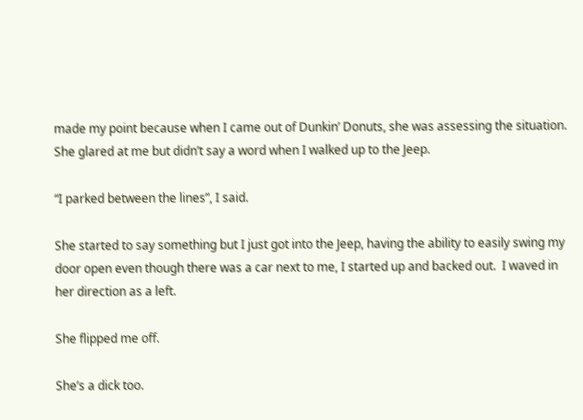made my point because when I came out of Dunkin’ Donuts, she was assessing the situation.  She glared at me but didn’t say a word when I walked up to the Jeep.

“I parked between the lines”, I said.

She started to say something but I just got into the Jeep, having the ability to easily swing my door open even though there was a car next to me, I started up and backed out.  I waved in her direction as a left.

She flipped me off.

She’s a dick too.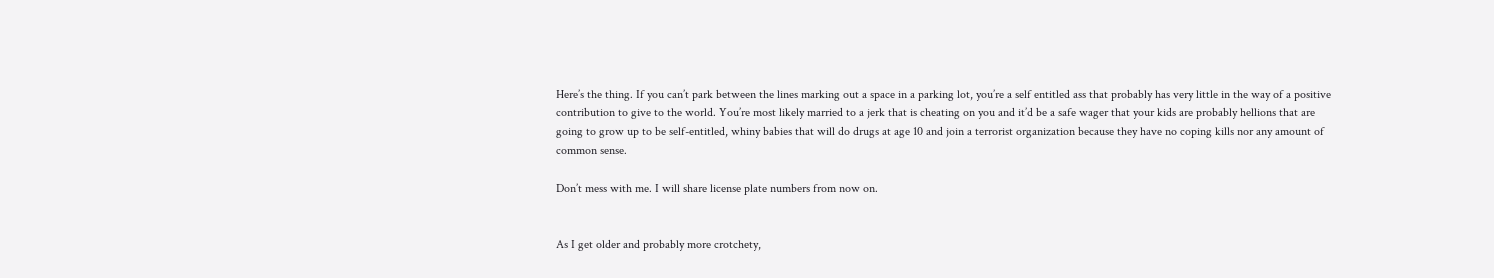Here’s the thing. If you can’t park between the lines marking out a space in a parking lot, you’re a self entitled ass that probably has very little in the way of a positive contribution to give to the world. You’re most likely married to a jerk that is cheating on you and it’d be a safe wager that your kids are probably hellions that are going to grow up to be self-entitled, whiny babies that will do drugs at age 10 and join a terrorist organization because they have no coping kills nor any amount of common sense.

Don’t mess with me. I will share license plate numbers from now on.


As I get older and probably more crotchety,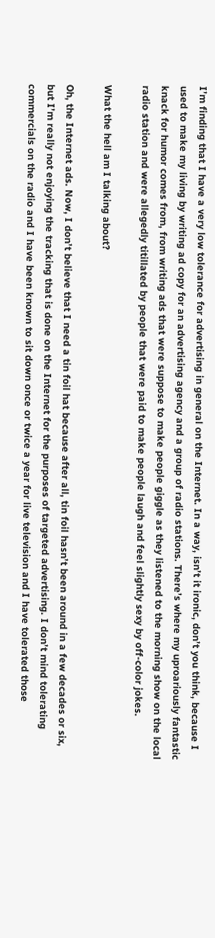I’m finding that I have a very low tolerance for advertising in general on the Internet. In a way, isn’t it ironic, don’t you think, because I used to make my living by writing ad copy for an advertising agency and a group of radio stations. There’s where my uproariously fantastic knack for humor comes from, from writing ads that were suppose to make people giggle as they listened to the morning show on the local radio station and were allegedly titillated by people that were paid to make people laugh and feel slightly sexy by off-color jokes.

What the hell am I talking about?

Oh, the Internet ads. Now, I don’t believe that I need a tin foil hat because after all, tin foil hasn’t been around in a few decades or six, but I’m really not enjoying the tracking that is done on the Internet for the purposes of targeted advertising. I don’t mind tolerating commercials on the radio and I have been known to sit down once or twice a year for live television and I have tolerated those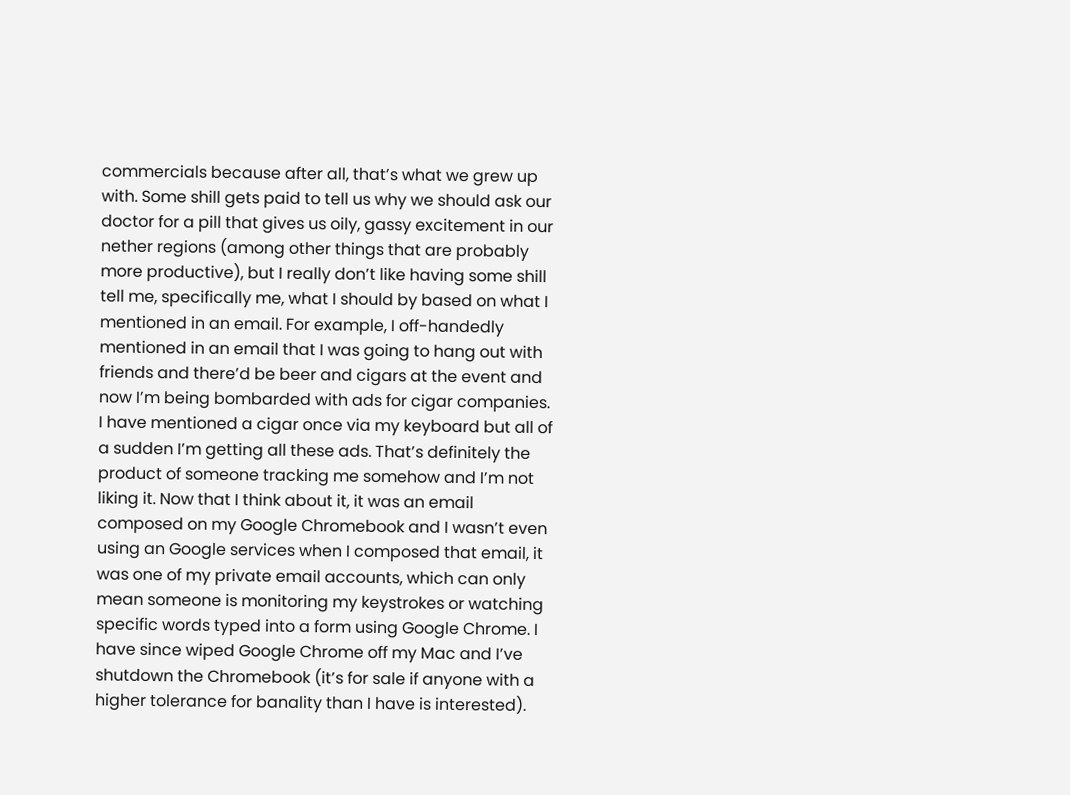commercials because after all, that’s what we grew up with. Some shill gets paid to tell us why we should ask our doctor for a pill that gives us oily, gassy excitement in our nether regions (among other things that are probably more productive), but I really don’t like having some shill tell me, specifically me, what I should by based on what I mentioned in an email. For example, I off-handedly mentioned in an email that I was going to hang out with friends and there’d be beer and cigars at the event and now I’m being bombarded with ads for cigar companies. I have mentioned a cigar once via my keyboard but all of a sudden I’m getting all these ads. That’s definitely the product of someone tracking me somehow and I’m not liking it. Now that I think about it, it was an email composed on my Google Chromebook and I wasn’t even using an Google services when I composed that email, it was one of my private email accounts, which can only mean someone is monitoring my keystrokes or watching specific words typed into a form using Google Chrome. I have since wiped Google Chrome off my Mac and I’ve shutdown the Chromebook (it’s for sale if anyone with a higher tolerance for banality than I have is interested).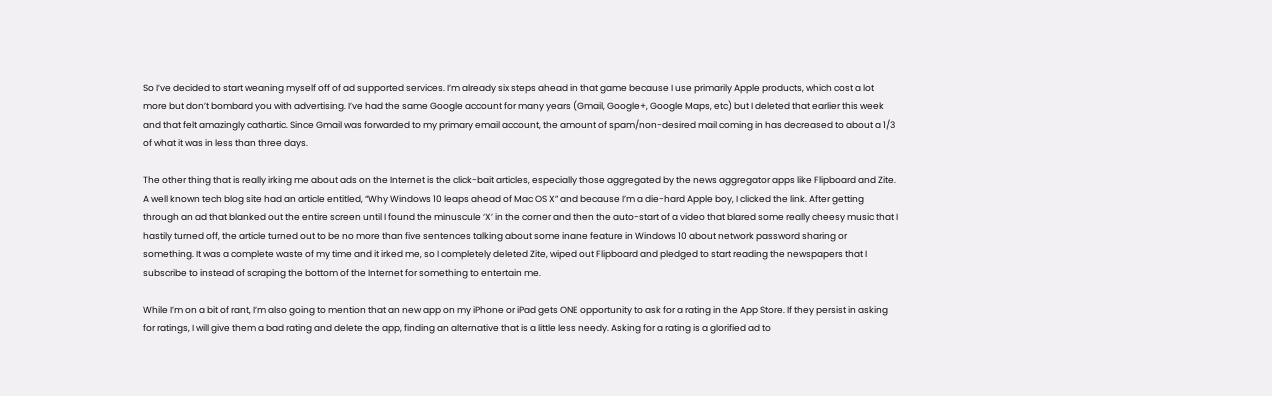So I’ve decided to start weaning myself off of ad supported services. I’m already six steps ahead in that game because I use primarily Apple products, which cost a lot more but don’t bombard you with advertising. I’ve had the same Google account for many years (Gmail, Google+, Google Maps, etc) but I deleted that earlier this week and that felt amazingly cathartic. Since Gmail was forwarded to my primary email account, the amount of spam/non-desired mail coming in has decreased to about a 1/3 of what it was in less than three days.

The other thing that is really irking me about ads on the Internet is the click-bait articles, especially those aggregated by the news aggregator apps like Flipboard and Zite. A well known tech blog site had an article entitled, “Why Windows 10 leaps ahead of Mac OS X” and because I’m a die-hard Apple boy, I clicked the link. After getting through an ad that blanked out the entire screen until I found the minuscule ‘X’ in the corner and then the auto-start of a video that blared some really cheesy music that I hastily turned off, the article turned out to be no more than five sentences talking about some inane feature in Windows 10 about network password sharing or something. It was a complete waste of my time and it irked me, so I completely deleted Zite, wiped out Flipboard and pledged to start reading the newspapers that I subscribe to instead of scraping the bottom of the Internet for something to entertain me.

While I’m on a bit of rant, I’m also going to mention that an new app on my iPhone or iPad gets ONE opportunity to ask for a rating in the App Store. If they persist in asking for ratings, I will give them a bad rating and delete the app, finding an alternative that is a little less needy. Asking for a rating is a glorified ad to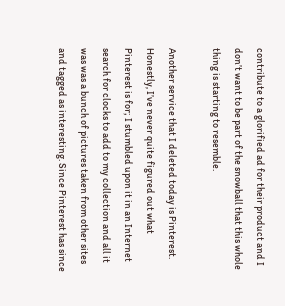contribute to a glorified ad for their product and I don’t want to be part of the snowball that this whole thing is starting to resemble.

Another service that I deleted today is Pinterest. Honestly, I’ve never quite figured out what Pinterest is for; I stumbled upon it in an Internet search for clocks to add to my collection and all it was was a bunch of pictures taken from other sites and tagged as interesting. Since Pinterest has since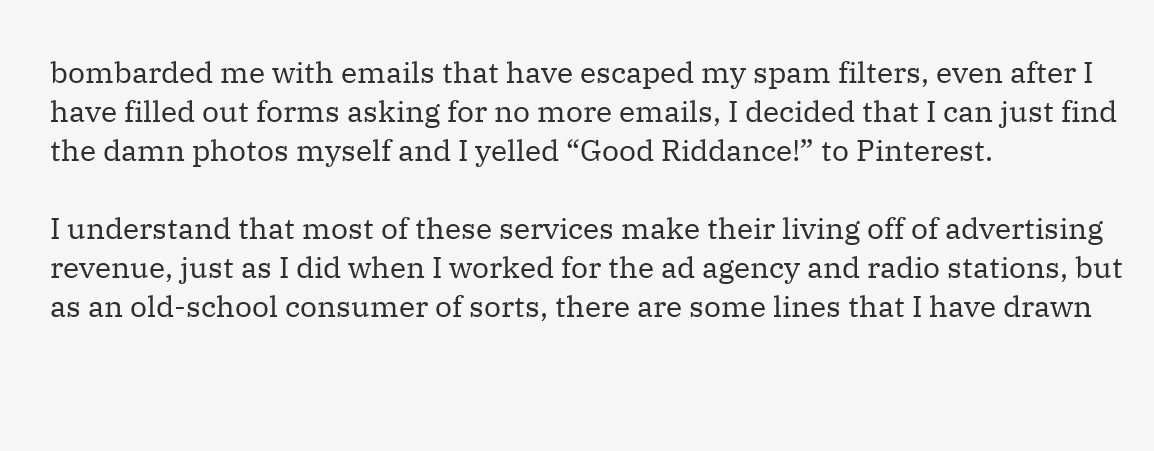bombarded me with emails that have escaped my spam filters, even after I have filled out forms asking for no more emails, I decided that I can just find the damn photos myself and I yelled “Good Riddance!” to Pinterest.

I understand that most of these services make their living off of advertising revenue, just as I did when I worked for the ad agency and radio stations, but as an old-school consumer of sorts, there are some lines that I have drawn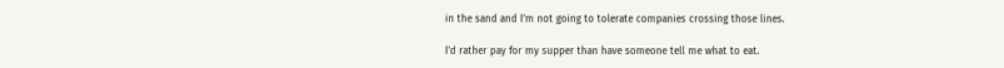in the sand and I’m not going to tolerate companies crossing those lines.

I’d rather pay for my supper than have someone tell me what to eat.